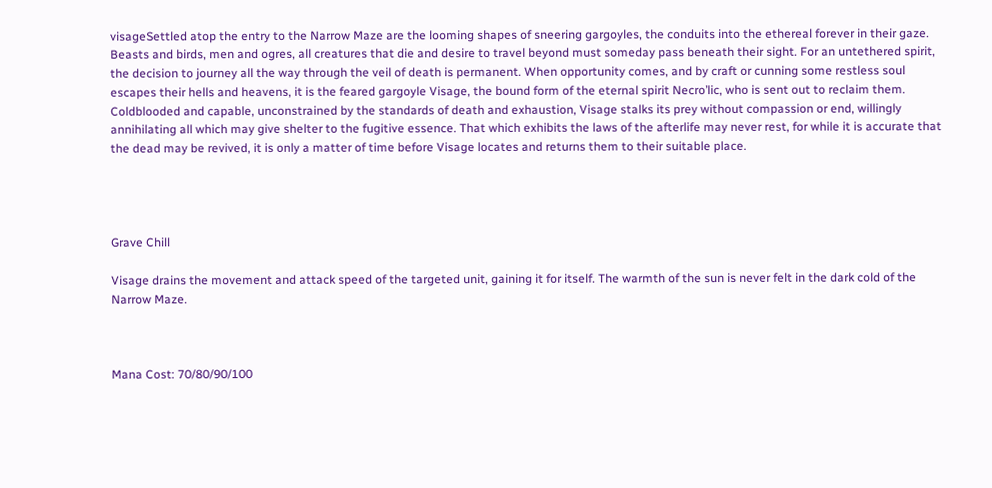visageSettled atop the entry to the Narrow Maze are the looming shapes of sneering gargoyles, the conduits into the ethereal forever in their gaze. Beasts and birds, men and ogres, all creatures that die and desire to travel beyond must someday pass beneath their sight. For an untethered spirit, the decision to journey all the way through the veil of death is permanent. When opportunity comes, and by craft or cunning some restless soul escapes their hells and heavens, it is the feared gargoyle Visage, the bound form of the eternal spirit Necro’lic, who is sent out to reclaim them. Coldblooded and capable, unconstrained by the standards of death and exhaustion, Visage stalks its prey without compassion or end, willingly annihilating all which may give shelter to the fugitive essence. That which exhibits the laws of the afterlife may never rest, for while it is accurate that the dead may be revived, it is only a matter of time before Visage locates and returns them to their suitable place.




Grave Chill

Visage drains the movement and attack speed of the targeted unit, gaining it for itself. The warmth of the sun is never felt in the dark cold of the Narrow Maze.



Mana Cost: 70/80/90/100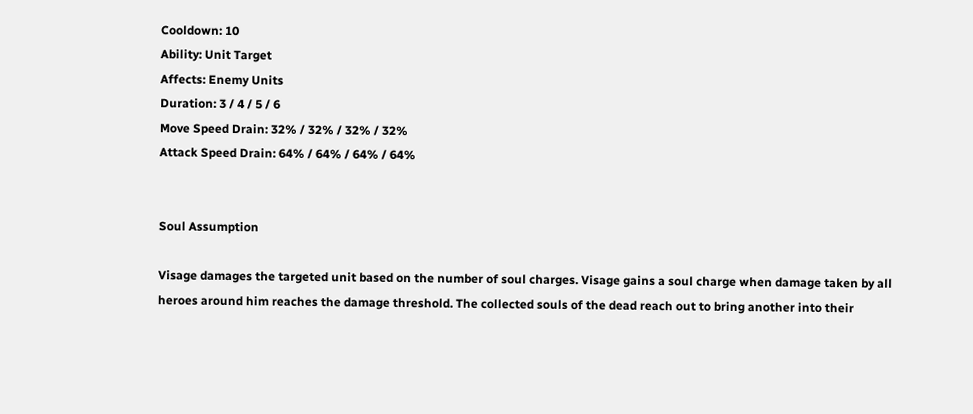Cooldown: 10
Ability: Unit Target
Affects: Enemy Units
Duration: 3 / 4 / 5 / 6
Move Speed Drain: 32% / 32% / 32% / 32%
Attack Speed Drain: 64% / 64% / 64% / 64%


Soul Assumption

Visage damages the targeted unit based on the number of soul charges. Visage gains a soul charge when damage taken by all heroes around him reaches the damage threshold. The collected souls of the dead reach out to bring another into their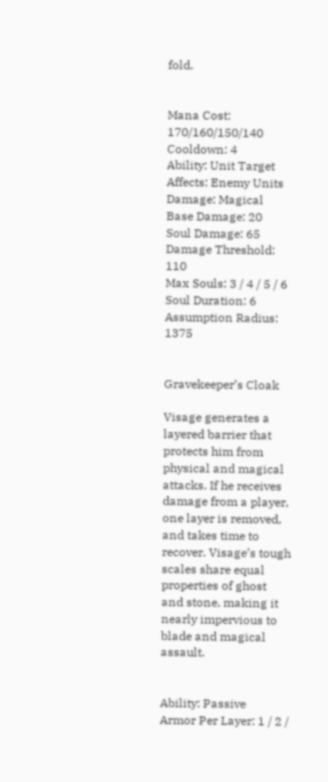fold.


Mana Cost: 170/160/150/140
Cooldown: 4
Ability: Unit Target
Affects: Enemy Units
Damage: Magical
Base Damage: 20
Soul Damage: 65
Damage Threshold: 110
Max Souls: 3 / 4 / 5 / 6
Soul Duration: 6
Assumption Radius: 1375


Gravekeeper’s Cloak

Visage generates a layered barrier that protects him from physical and magical attacks. If he receives damage from a player, one layer is removed, and takes time to recover. Visage’s tough scales share equal properties of ghost and stone, making it nearly impervious to blade and magical assault.


Ability: Passive
Armor Per Layer: 1 / 2 /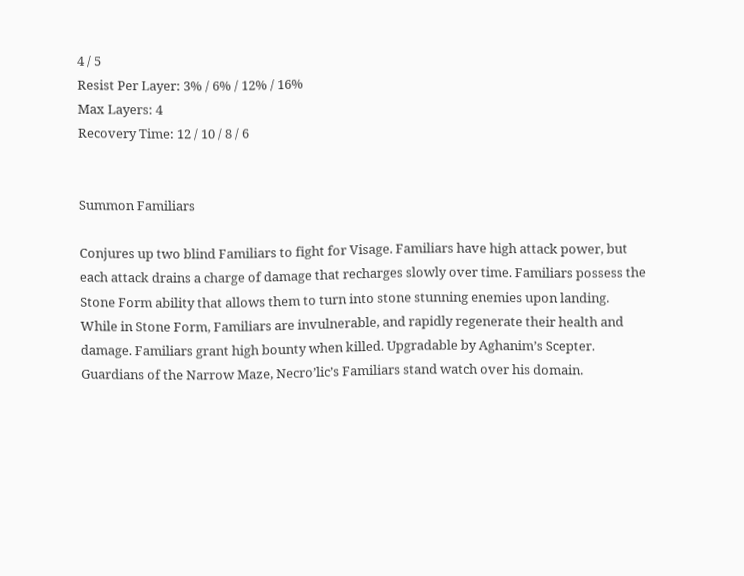4 / 5
Resist Per Layer: 3% / 6% / 12% / 16%
Max Layers: 4
Recovery Time: 12 / 10 / 8 / 6


Summon Familiars

Conjures up two blind Familiars to fight for Visage. Familiars have high attack power, but each attack drains a charge of damage that recharges slowly over time. Familiars possess the Stone Form ability that allows them to turn into stone stunning enemies upon landing. While in Stone Form, Familiars are invulnerable, and rapidly regenerate their health and damage. Familiars grant high bounty when killed. Upgradable by Aghanim’s Scepter. Guardians of the Narrow Maze, Necro’lic’s Familiars stand watch over his domain.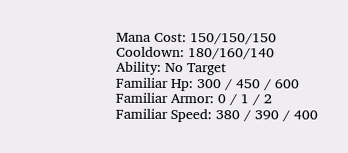Mana Cost: 150/150/150
Cooldown: 180/160/140
Ability: No Target
Familiar Hp: 300 / 450 / 600
Familiar Armor: 0 / 1 / 2
Familiar Speed: 380 / 390 / 400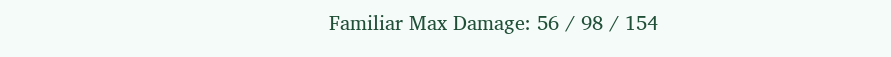Familiar Max Damage: 56 / 98 / 154